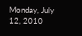Monday, July 12, 2010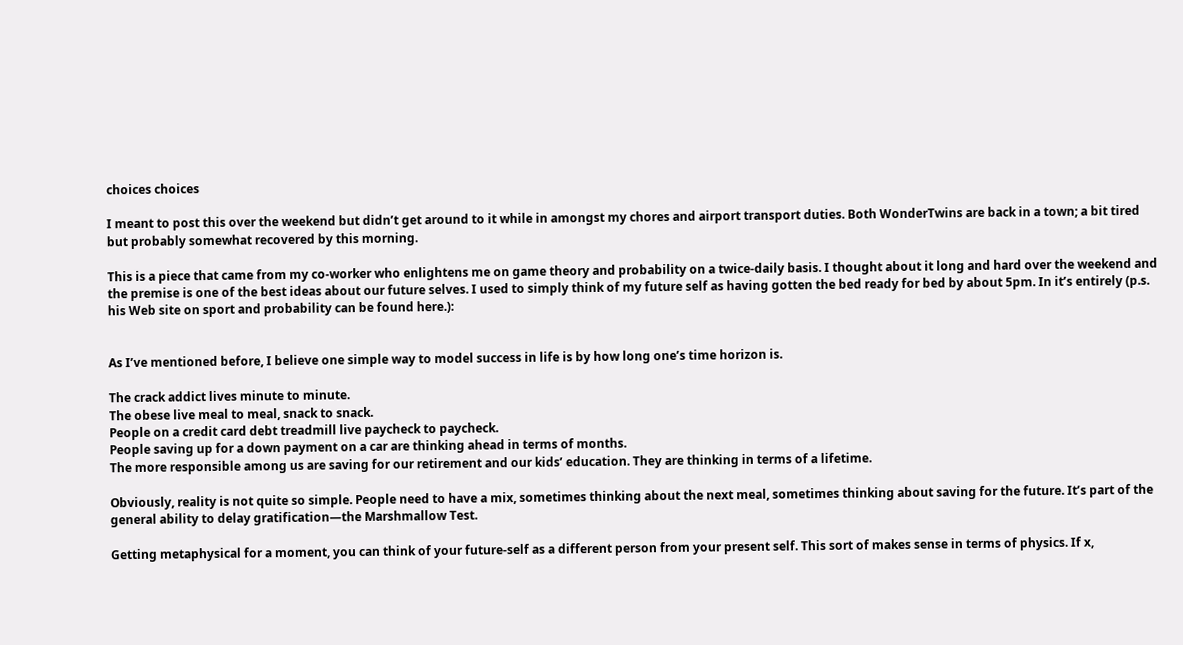choices choices

I meant to post this over the weekend but didn’t get around to it while in amongst my chores and airport transport duties. Both WonderTwins are back in a town; a bit tired but probably somewhat recovered by this morning.

This is a piece that came from my co-worker who enlightens me on game theory and probability on a twice-daily basis. I thought about it long and hard over the weekend and the premise is one of the best ideas about our future selves. I used to simply think of my future self as having gotten the bed ready for bed by about 5pm. In it’s entirely (p.s. his Web site on sport and probability can be found here.):


As I’ve mentioned before, I believe one simple way to model success in life is by how long one’s time horizon is.

The crack addict lives minute to minute.
The obese live meal to meal, snack to snack.
People on a credit card debt treadmill live paycheck to paycheck.
People saving up for a down payment on a car are thinking ahead in terms of months.
The more responsible among us are saving for our retirement and our kids’ education. They are thinking in terms of a lifetime.

Obviously, reality is not quite so simple. People need to have a mix, sometimes thinking about the next meal, sometimes thinking about saving for the future. It’s part of the general ability to delay gratification—the Marshmallow Test.

Getting metaphysical for a moment, you can think of your future-self as a different person from your present self. This sort of makes sense in terms of physics. If x,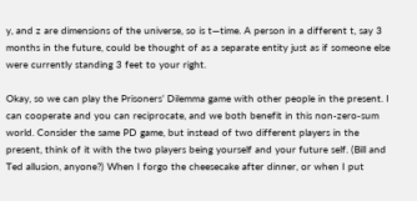y, and z are dimensions of the universe, so is t—time. A person in a different t, say 3 months in the future, could be thought of as a separate entity just as if someone else were currently standing 3 feet to your right.

Okay, so we can play the Prisoners’ Dilemma game with other people in the present. I can cooperate and you can reciprocate, and we both benefit in this non-zero-sum world. Consider the same PD game, but instead of two different players in the present, think of it with the two players being yourself and your future self. (Bill and Ted allusion, anyone?) When I forgo the cheesecake after dinner, or when I put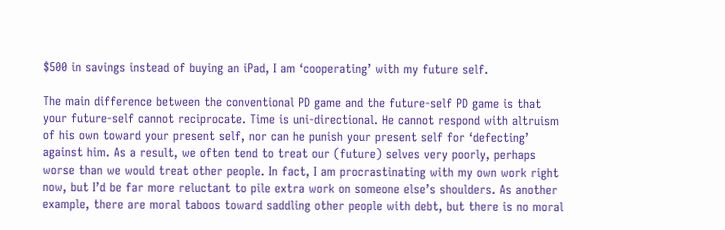$500 in savings instead of buying an iPad, I am ‘cooperating’ with my future self.

The main difference between the conventional PD game and the future-self PD game is that your future-self cannot reciprocate. Time is uni-directional. He cannot respond with altruism of his own toward your present self, nor can he punish your present self for ‘defecting’ against him. As a result, we often tend to treat our (future) selves very poorly, perhaps worse than we would treat other people. In fact, I am procrastinating with my own work right now, but I’d be far more reluctant to pile extra work on someone else’s shoulders. As another example, there are moral taboos toward saddling other people with debt, but there is no moral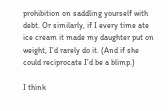prohibition on saddling yourself with debt. Or similarly, if I every time ate ice cream it made my daughter put on weight, I’d rarely do it. (And if she could reciprocate I’d be a blimp.)

I think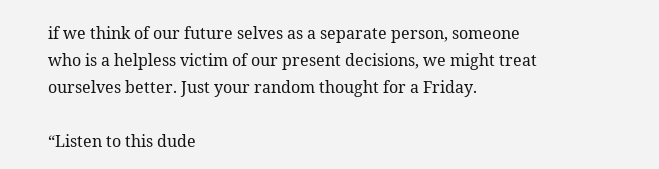if we think of our future selves as a separate person, someone who is a helpless victim of our present decisions, we might treat ourselves better. Just your random thought for a Friday.

“Listen to this dude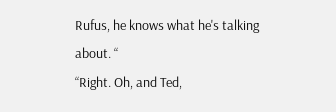Rufus, he knows what he's talking about. “
“Right. Oh, and Ted,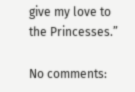give my love to the Princesses.”

No comments: